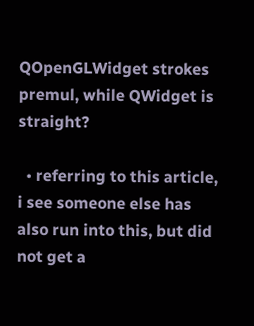QOpenGLWidget strokes premul, while QWidget is straight?

  • referring to this article, i see someone else has also run into this, but did not get a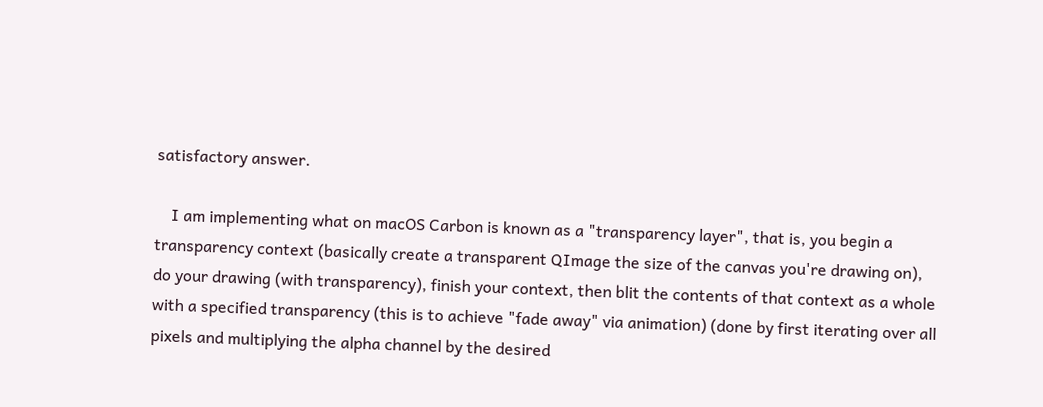satisfactory answer.

    I am implementing what on macOS Carbon is known as a "transparency layer", that is, you begin a transparency context (basically create a transparent QImage the size of the canvas you're drawing on), do your drawing (with transparency), finish your context, then blit the contents of that context as a whole with a specified transparency (this is to achieve "fade away" via animation) (done by first iterating over all pixels and multiplying the alpha channel by the desired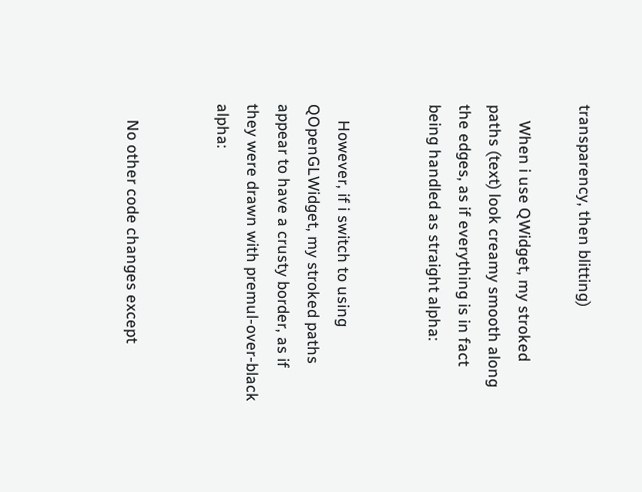transparency, then blitting)

    When i use QWidget, my stroked paths (text) look creamy smooth along the edges, as if everything is in fact being handled as straight alpha:


    However, if i switch to using QOpenGLWidget, my stroked paths appear to have a crusty border, as if they were drawn with premul-over-black alpha:


    No other code changes except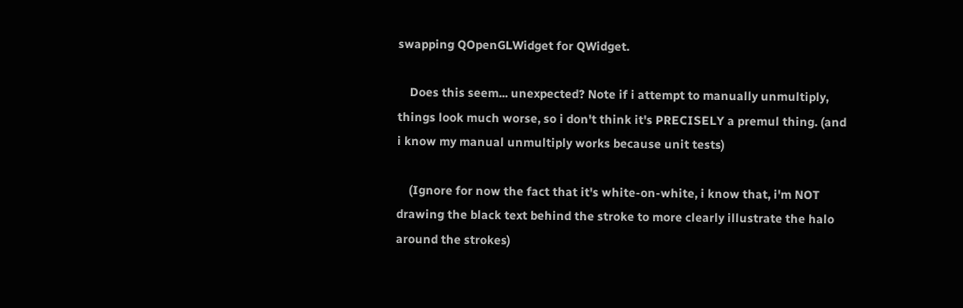swapping QOpenGLWidget for QWidget.

    Does this seem... unexpected? Note if i attempt to manually unmultiply, things look much worse, so i don't think it's PRECISELY a premul thing. (and i know my manual unmultiply works because unit tests)

    (Ignore for now the fact that it's white-on-white, i know that, i'm NOT drawing the black text behind the stroke to more clearly illustrate the halo around the strokes)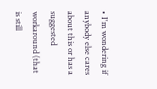• I'm wondering if anybody else cares about this or has a suggested workaround (that is still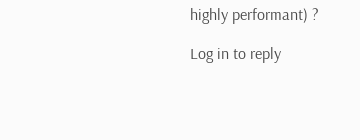highly performant) ?

Log in to reply